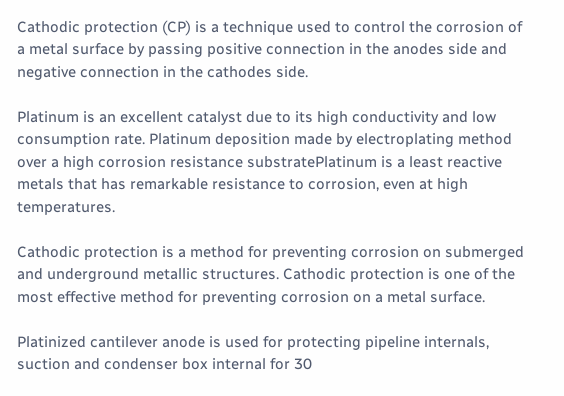Cathodic protection (CP) is a technique used to control the corrosion of a metal surface by passing positive connection in the anodes side and negative connection in the cathodes side.

Platinum is an excellent catalyst due to its high conductivity and low consumption rate. Platinum deposition made by electroplating method over a high corrosion resistance substratePlatinum is a least reactive metals that has remarkable resistance to corrosion, even at high temperatures.

Cathodic protection is a method for preventing corrosion on submerged and underground metallic structures. Cathodic protection is one of the most effective method for preventing corrosion on a metal surface.

Platinized cantilever anode is used for protecting pipeline internals, suction and condenser box internal for 30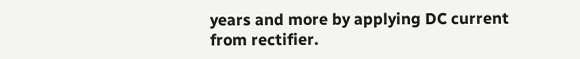years and more by applying DC current from rectifier.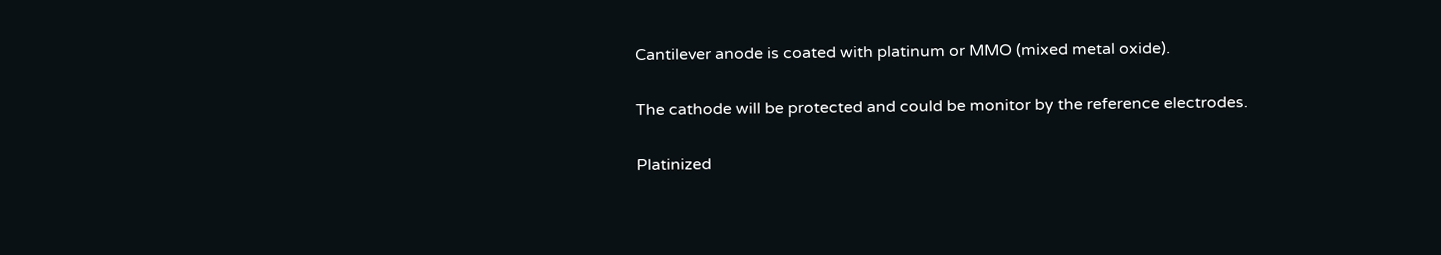Cantilever anode is coated with platinum or MMO (mixed metal oxide).

The cathode will be protected and could be monitor by the reference electrodes.

Platinized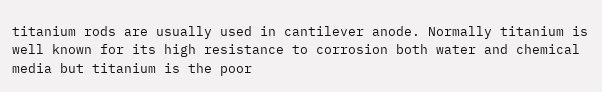titanium rods are usually used in cantilever anode. Normally titanium is well known for its high resistance to corrosion both water and chemical media but titanium is the poor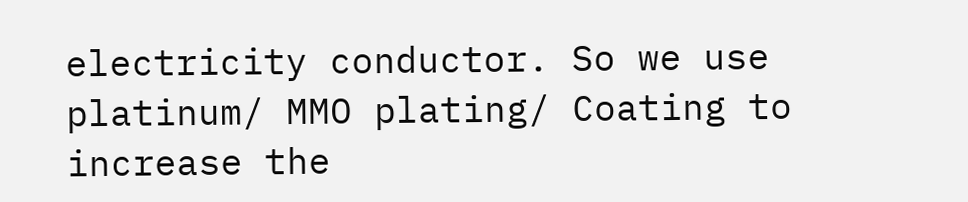electricity conductor. So we use platinum/ MMO plating/ Coating to increase the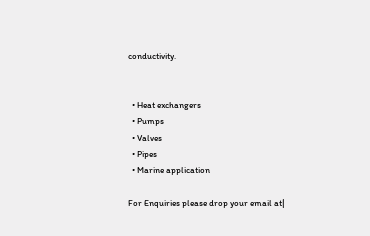conductivity.


  • Heat exchangers
  • Pumps
  • Valves
  • Pipes
  • Marine application

For Enquiries please drop your email at|